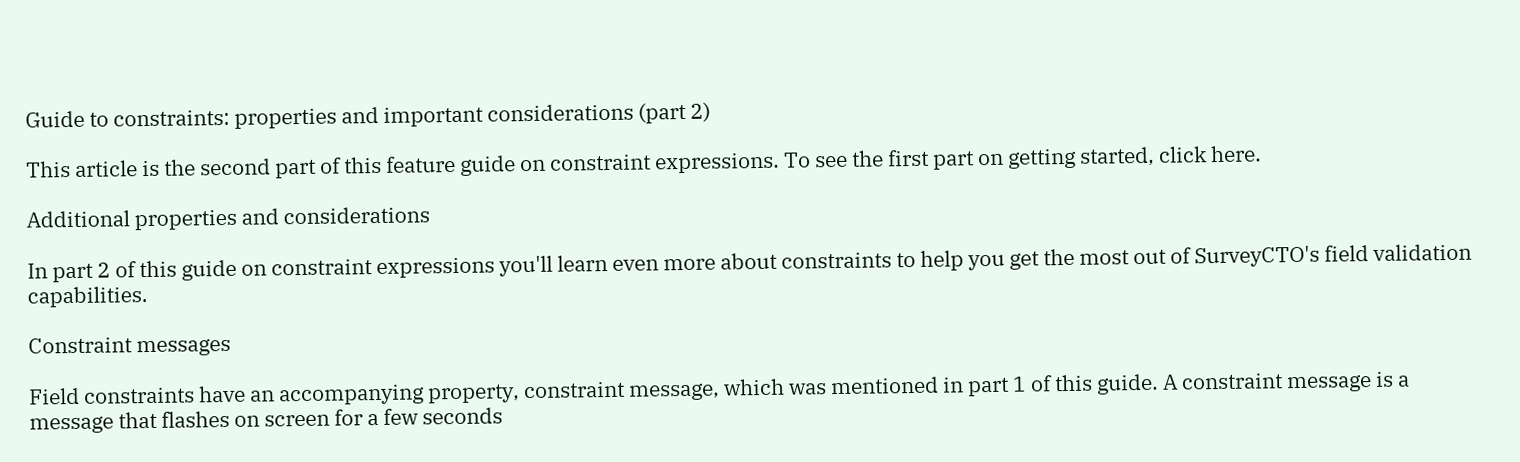Guide to constraints: properties and important considerations (part 2)

This article is the second part of this feature guide on constraint expressions. To see the first part on getting started, click here.

Additional properties and considerations

In part 2 of this guide on constraint expressions you'll learn even more about constraints to help you get the most out of SurveyCTO's field validation capabilities.

Constraint messages

Field constraints have an accompanying property, constraint message, which was mentioned in part 1 of this guide. A constraint message is a message that flashes on screen for a few seconds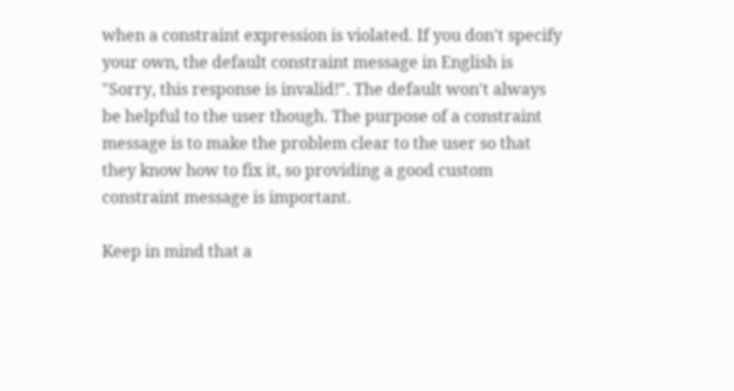when a constraint expression is violated. If you don't specify your own, the default constraint message in English is "Sorry, this response is invalid!". The default won't always be helpful to the user though. The purpose of a constraint message is to make the problem clear to the user so that they know how to fix it, so providing a good custom constraint message is important.

Keep in mind that a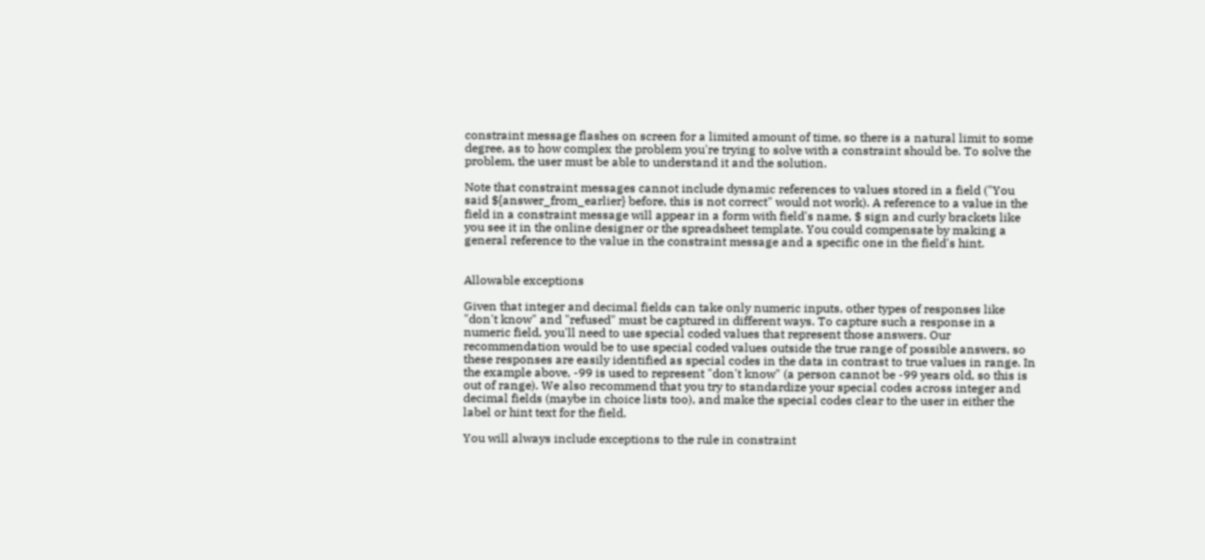constraint message flashes on screen for a limited amount of time, so there is a natural limit to some degree, as to how complex the problem you're trying to solve with a constraint should be. To solve the problem, the user must be able to understand it and the solution.

Note that constraint messages cannot include dynamic references to values stored in a field ("You said ${answer_from_earlier} before, this is not correct" would not work). A reference to a value in the field in a constraint message will appear in a form with field's name, $ sign and curly brackets like you see it in the online designer or the spreadsheet template. You could compensate by making a general reference to the value in the constraint message and a specific one in the field's hint.


Allowable exceptions

Given that integer and decimal fields can take only numeric inputs, other types of responses like "don't know" and "refused" must be captured in different ways. To capture such a response in a numeric field, you'll need to use special coded values that represent those answers. Our recommendation would be to use special coded values outside the true range of possible answers, so these responses are easily identified as special codes in the data in contrast to true values in range. In the example above, -99 is used to represent "don't know" (a person cannot be -99 years old, so this is out of range). We also recommend that you try to standardize your special codes across integer and decimal fields (maybe in choice lists too), and make the special codes clear to the user in either the label or hint text for the field.

You will always include exceptions to the rule in constraint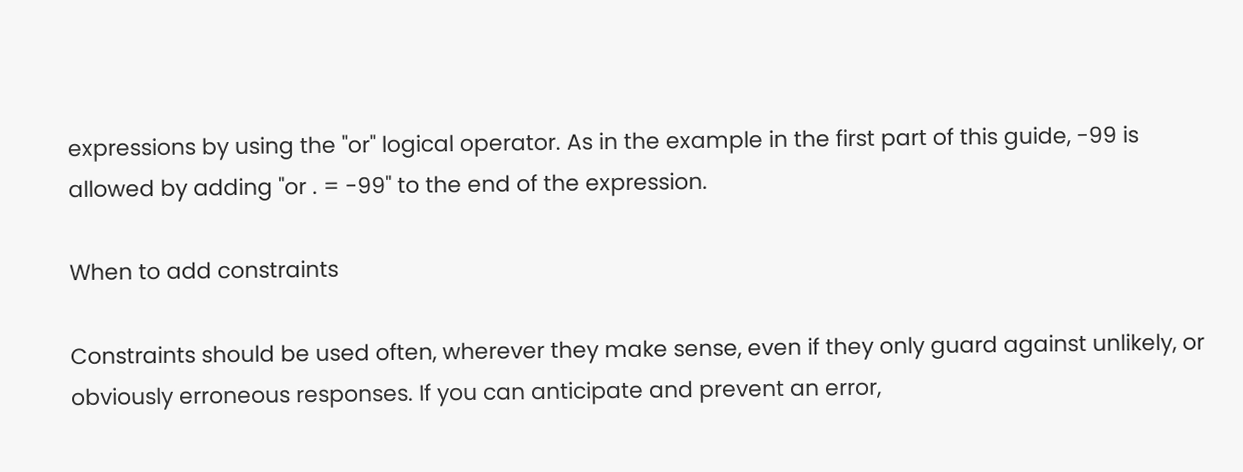expressions by using the "or" logical operator. As in the example in the first part of this guide, -99 is allowed by adding "or . = -99" to the end of the expression.

When to add constraints

Constraints should be used often, wherever they make sense, even if they only guard against unlikely, or obviously erroneous responses. If you can anticipate and prevent an error,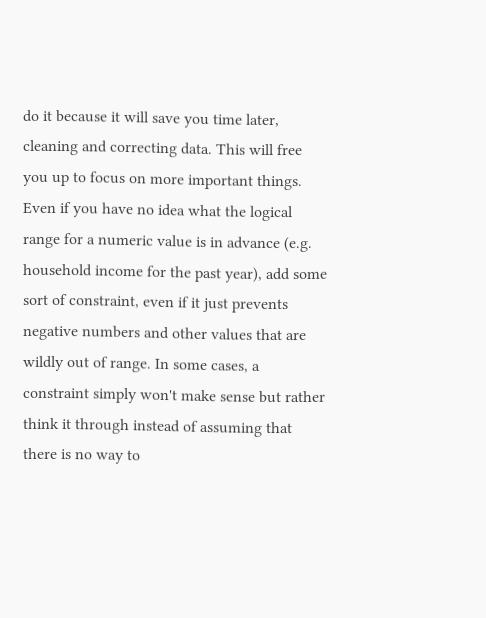do it because it will save you time later, cleaning and correcting data. This will free you up to focus on more important things. Even if you have no idea what the logical range for a numeric value is in advance (e.g. household income for the past year), add some sort of constraint, even if it just prevents negative numbers and other values that are wildly out of range. In some cases, a constraint simply won't make sense but rather think it through instead of assuming that there is no way to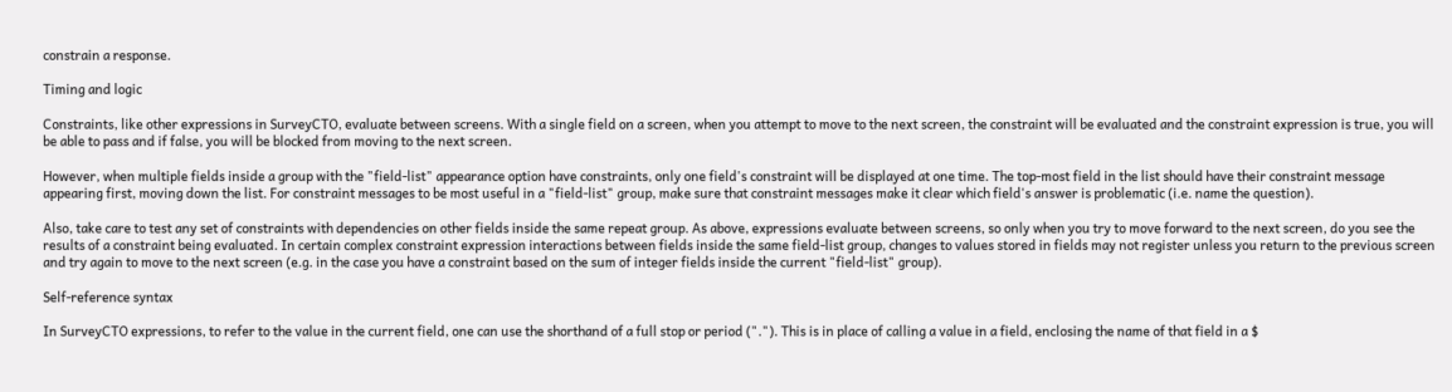constrain a response.

Timing and logic

Constraints, like other expressions in SurveyCTO, evaluate between screens. With a single field on a screen, when you attempt to move to the next screen, the constraint will be evaluated and the constraint expression is true, you will be able to pass and if false, you will be blocked from moving to the next screen.

However, when multiple fields inside a group with the "field-list" appearance option have constraints, only one field's constraint will be displayed at one time. The top-most field in the list should have their constraint message appearing first, moving down the list. For constraint messages to be most useful in a "field-list" group, make sure that constraint messages make it clear which field's answer is problematic (i.e. name the question).

Also, take care to test any set of constraints with dependencies on other fields inside the same repeat group. As above, expressions evaluate between screens, so only when you try to move forward to the next screen, do you see the results of a constraint being evaluated. In certain complex constraint expression interactions between fields inside the same field-list group, changes to values stored in fields may not register unless you return to the previous screen and try again to move to the next screen (e.g. in the case you have a constraint based on the sum of integer fields inside the current "field-list" group).

Self-reference syntax

In SurveyCTO expressions, to refer to the value in the current field, one can use the shorthand of a full stop or period ("."). This is in place of calling a value in a field, enclosing the name of that field in a $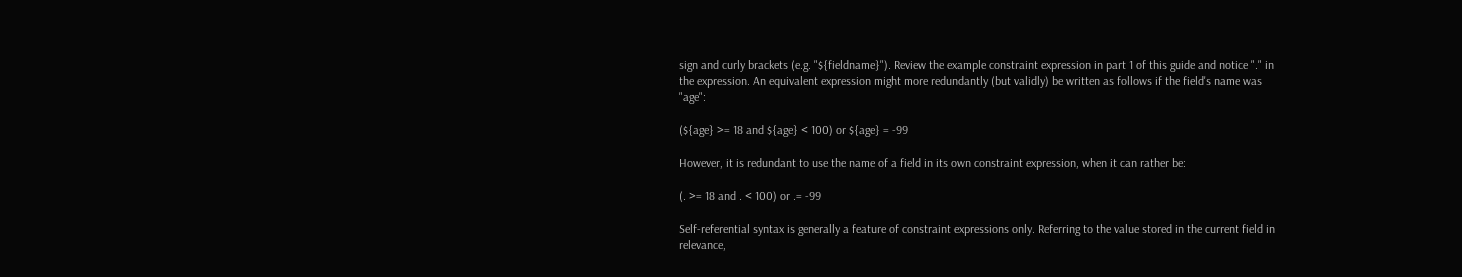sign and curly brackets (e.g. "${fieldname}"). Review the example constraint expression in part 1 of this guide and notice "." in the expression. An equivalent expression might more redundantly (but validly) be written as follows if the field's name was "age":

(${age} >= 18 and ${age} < 100) or ${age} = -99

However, it is redundant to use the name of a field in its own constraint expression, when it can rather be:

(. >= 18 and . < 100) or .= -99

Self-referential syntax is generally a feature of constraint expressions only. Referring to the value stored in the current field in relevance,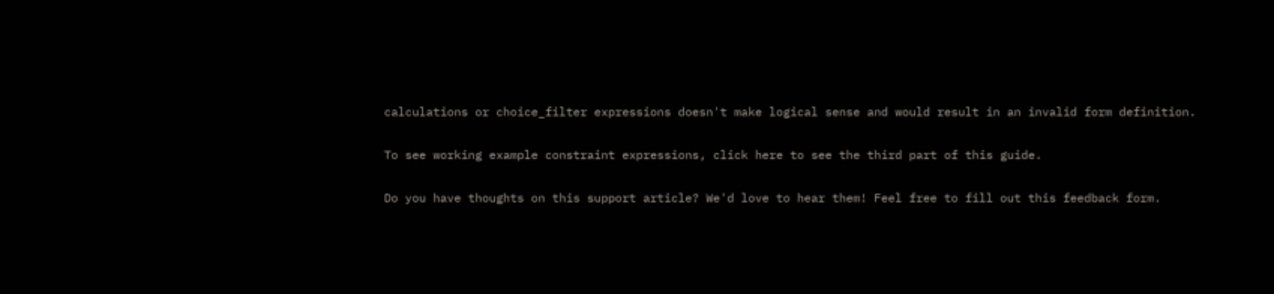calculations or choice_filter expressions doesn't make logical sense and would result in an invalid form definition.

To see working example constraint expressions, click here to see the third part of this guide.

Do you have thoughts on this support article? We'd love to hear them! Feel free to fill out this feedback form.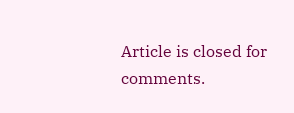Article is closed for comments.